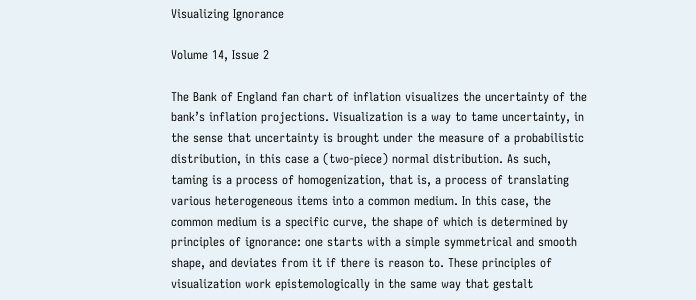Visualizing Ignorance

Volume 14, Issue 2

The Bank of England fan chart of inflation visualizes the uncertainty of the bank’s inflation projections. Visualization is a way to tame uncertainty, in the sense that uncertainty is brought under the measure of a probabilistic distribution, in this case a (two-piece) normal distribution. As such, taming is a process of homogenization, that is, a process of translating various heterogeneous items into a common medium. In this case, the common medium is a specific curve, the shape of which is determined by principles of ignorance: one starts with a simple symmetrical and smooth shape, and deviates from it if there is reason to. These principles of visualization work epistemologically in the same way that gestalt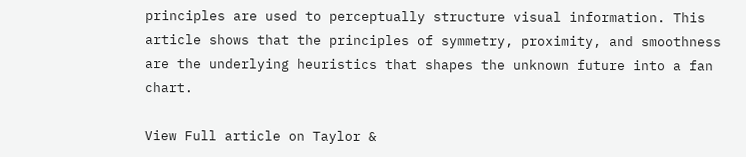principles are used to perceptually structure visual information. This article shows that the principles of symmetry, proximity, and smoothness are the underlying heuristics that shapes the unknown future into a fan chart.

View Full article on Taylor &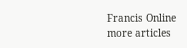Francis Online
more articles